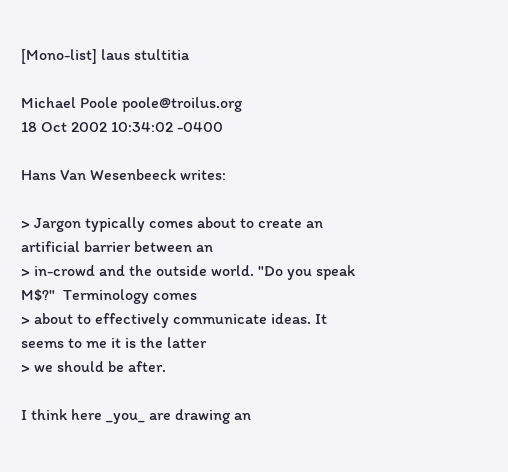[Mono-list] laus stultitia

Michael Poole poole@troilus.org
18 Oct 2002 10:34:02 -0400

Hans Van Wesenbeeck writes:

> Jargon typically comes about to create an artificial barrier between an
> in-crowd and the outside world. "Do you speak M$?"  Terminology comes
> about to effectively communicate ideas. It seems to me it is the latter
> we should be after.

I think here _you_ are drawing an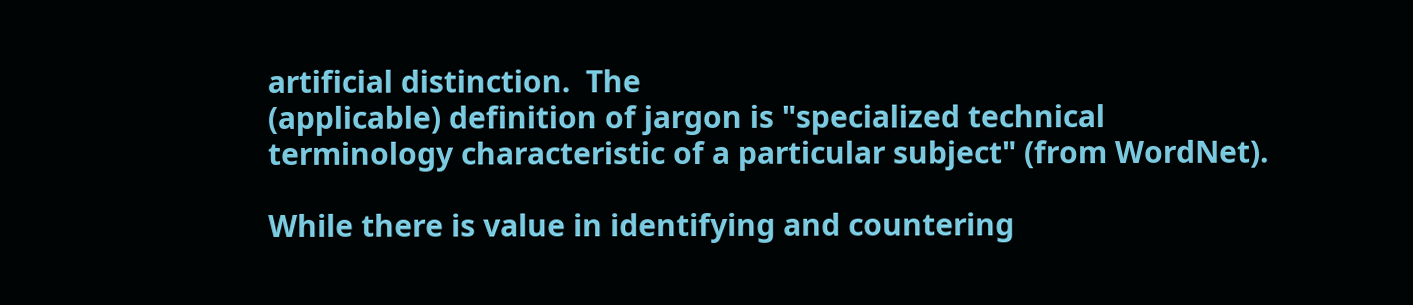artificial distinction.  The
(applicable) definition of jargon is "specialized technical
terminology characteristic of a particular subject" (from WordNet).

While there is value in identifying and countering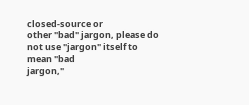closed-source or
other "bad" jargon, please do not use "jargon" itself to mean "bad
jargon,"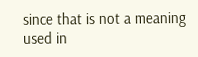since that is not a meaning used in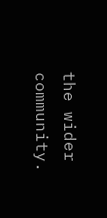the wider community.